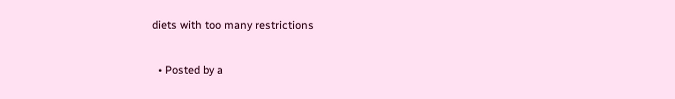diets with too many restrictions

  • Posted by a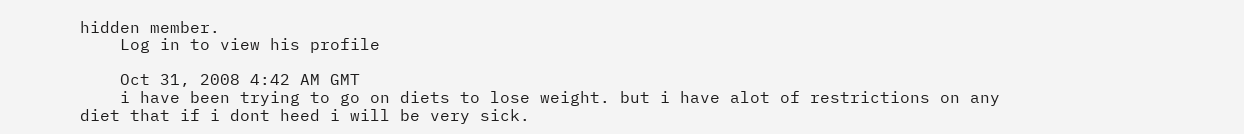hidden member.
    Log in to view his profile

    Oct 31, 2008 4:42 AM GMT
    i have been trying to go on diets to lose weight. but i have alot of restrictions on any diet that if i dont heed i will be very sick.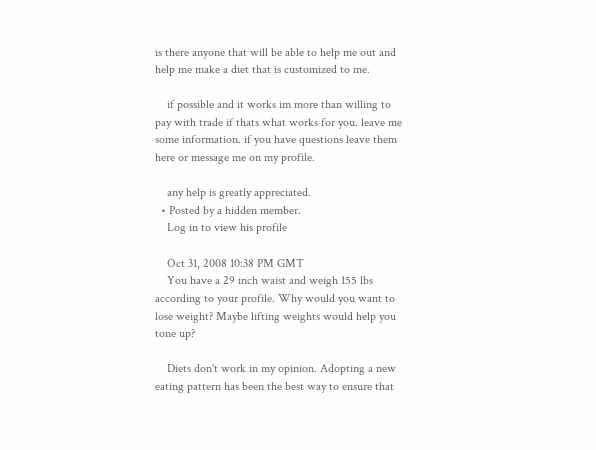is there anyone that will be able to help me out and help me make a diet that is customized to me.

    if possible and it works im more than willing to pay with trade if thats what works for you. leave me some information. if you have questions leave them here or message me on my profile.

    any help is greatly appreciated.
  • Posted by a hidden member.
    Log in to view his profile

    Oct 31, 2008 10:38 PM GMT
    You have a 29 inch waist and weigh 155 lbs according to your profile. Why would you want to lose weight? Maybe lifting weights would help you tone up?

    Diets don't work in my opinion. Adopting a new eating pattern has been the best way to ensure that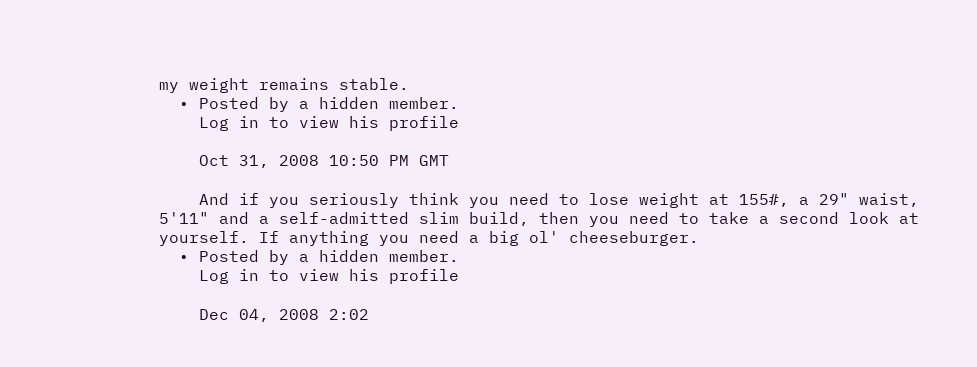my weight remains stable.
  • Posted by a hidden member.
    Log in to view his profile

    Oct 31, 2008 10:50 PM GMT

    And if you seriously think you need to lose weight at 155#, a 29" waist, 5'11" and a self-admitted slim build, then you need to take a second look at yourself. If anything you need a big ol' cheeseburger.
  • Posted by a hidden member.
    Log in to view his profile

    Dec 04, 2008 2:02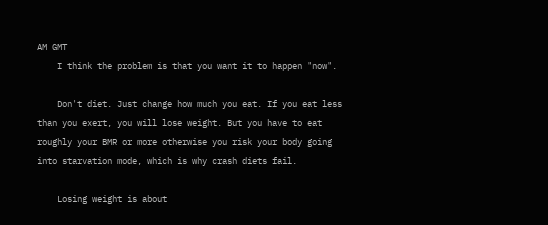AM GMT
    I think the problem is that you want it to happen "now".

    Don't diet. Just change how much you eat. If you eat less than you exert, you will lose weight. But you have to eat roughly your BMR or more otherwise you risk your body going into starvation mode, which is why crash diets fail.

    Losing weight is about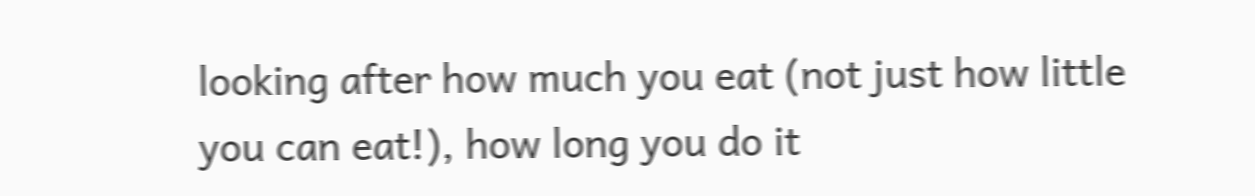looking after how much you eat (not just how little you can eat!), how long you do it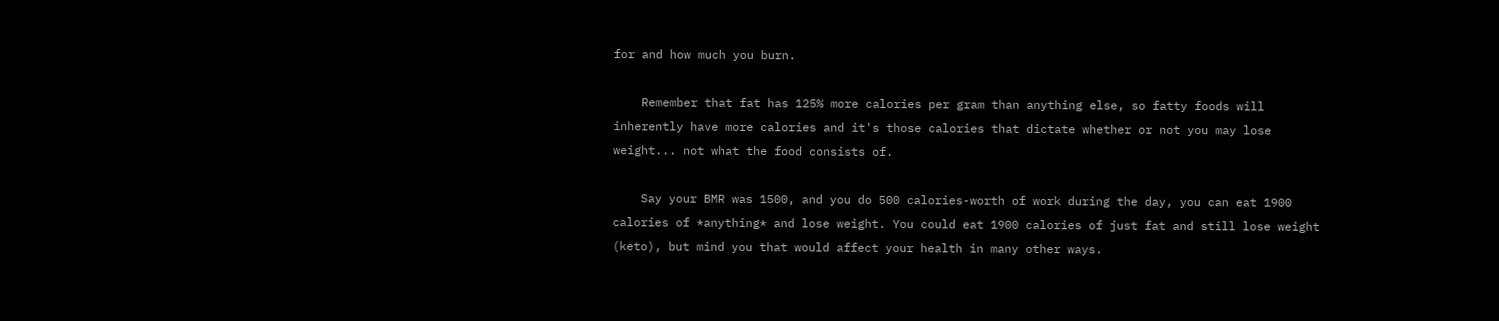for and how much you burn.

    Remember that fat has 125% more calories per gram than anything else, so fatty foods will inherently have more calories and it's those calories that dictate whether or not you may lose weight... not what the food consists of.

    Say your BMR was 1500, and you do 500 calories-worth of work during the day, you can eat 1900 calories of *anything* and lose weight. You could eat 1900 calories of just fat and still lose weight (keto), but mind you that would affect your health in many other ways.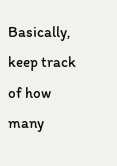Basically, keep track of how many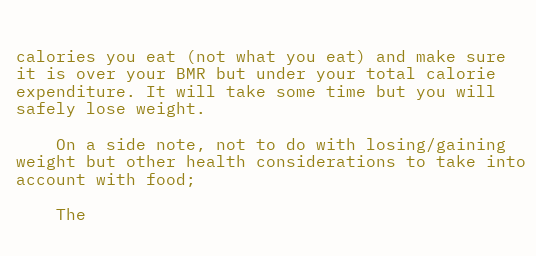calories you eat (not what you eat) and make sure it is over your BMR but under your total calorie expenditure. It will take some time but you will safely lose weight.

    On a side note, not to do with losing/gaining weight but other health considerations to take into account with food;

    The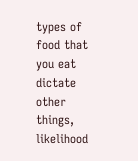types of food that you eat dictate other things, likelihood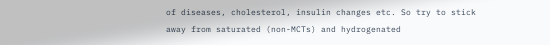of diseases, cholesterol, insulin changes etc. So try to stick away from saturated (non-MCTs) and hydrogenated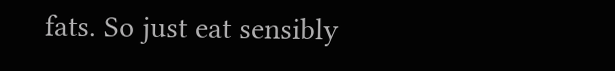fats. So just eat sensibly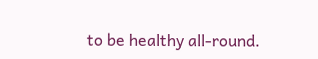to be healthy all-round.